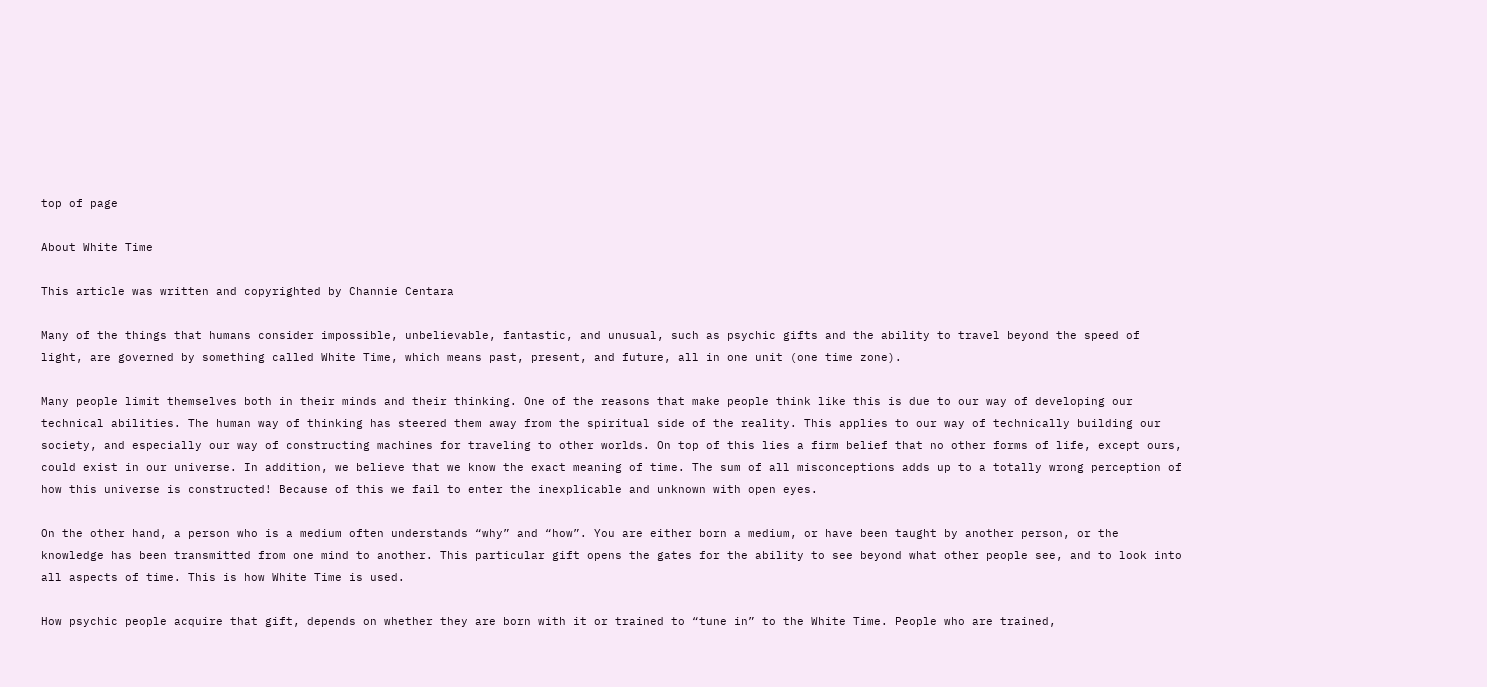top of page

About White Time

This article was written and copyrighted by Channie Centara

Many of the things that humans consider impossible, unbelievable, fantastic, and unusual, such as psychic gifts and the ability to travel beyond the speed of light, are governed by something called White Time, which means past, present, and future, all in one unit (one time zone).

Many people limit themselves both in their minds and their thinking. One of the reasons that make people think like this is due to our way of developing our technical abilities. The human way of thinking has steered them away from the spiritual side of the reality. This applies to our way of technically building our society, and especially our way of constructing machines for traveling to other worlds. On top of this lies a firm belief that no other forms of life, except ours, could exist in our universe. In addition, we believe that we know the exact meaning of time. The sum of all misconceptions adds up to a totally wrong perception of how this universe is constructed! Because of this we fail to enter the inexplicable and unknown with open eyes.

On the other hand, a person who is a medium often understands “why” and “how”. You are either born a medium, or have been taught by another person, or the knowledge has been transmitted from one mind to another. This particular gift opens the gates for the ability to see beyond what other people see, and to look into all aspects of time. This is how White Time is used.

How psychic people acquire that gift, depends on whether they are born with it or trained to “tune in” to the White Time. People who are trained,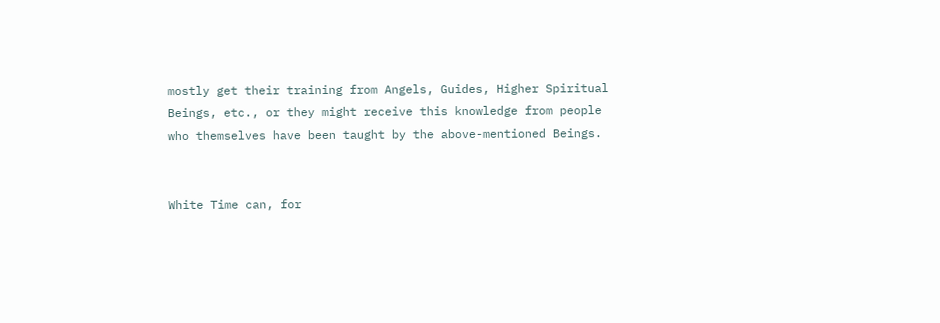mostly get their training from Angels, Guides, Higher Spiritual Beings, etc., or they might receive this knowledge from people who themselves have been taught by the above-mentioned Beings.


White Time can, for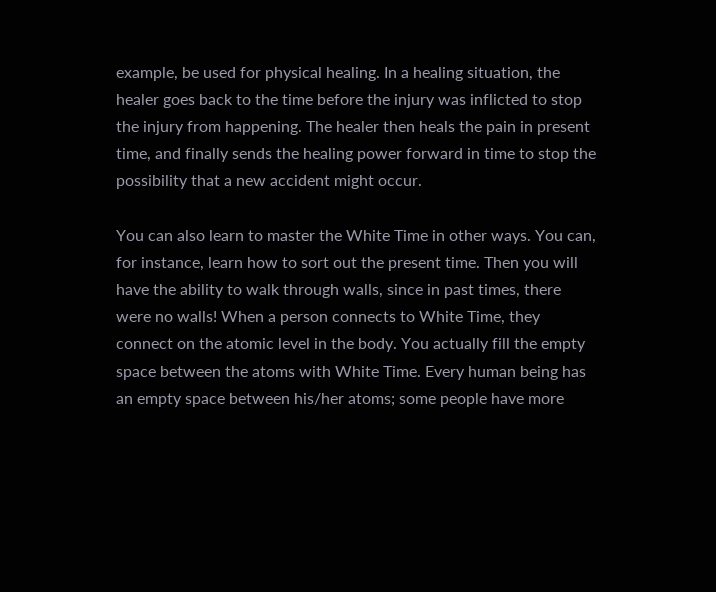example, be used for physical healing. In a healing situation, the healer goes back to the time before the injury was inflicted to stop the injury from happening. The healer then heals the pain in present time, and finally sends the healing power forward in time to stop the possibility that a new accident might occur.

You can also learn to master the White Time in other ways. You can, for instance, learn how to sort out the present time. Then you will have the ability to walk through walls, since in past times, there were no walls! When a person connects to White Time, they connect on the atomic level in the body. You actually fill the empty space between the atoms with White Time. Every human being has an empty space between his/her atoms; some people have more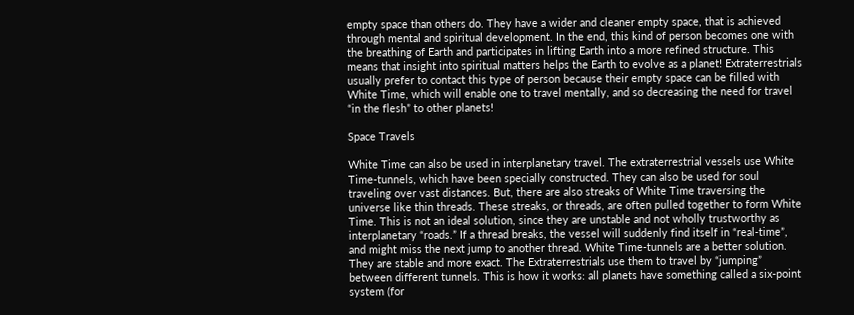empty space than others do. They have a wider and cleaner empty space, that is achieved through mental and spiritual development. In the end, this kind of person becomes one with the breathing of Earth and participates in lifting Earth into a more refined structure. This means that insight into spiritual matters helps the Earth to evolve as a planet! Extraterrestrials usually prefer to contact this type of person because their empty space can be filled with White Time, which will enable one to travel mentally, and so decreasing the need for travel “in the flesh” to other planets!

Space Travels

White Time can also be used in interplanetary travel. The extraterrestrial vessels use White Time-tunnels, which have been specially constructed. They can also be used for soul traveling over vast distances. But, there are also streaks of White Time traversing the universe like thin threads. These streaks, or threads, are often pulled together to form White Time. This is not an ideal solution, since they are unstable and not wholly trustworthy as interplanetary “roads.” If a thread breaks, the vessel will suddenly find itself in “real-time”, and might miss the next jump to another thread. White Time-tunnels are a better solution. They are stable and more exact. The Extraterrestrials use them to travel by “jumping” between different tunnels. This is how it works: all planets have something called a six-point system (for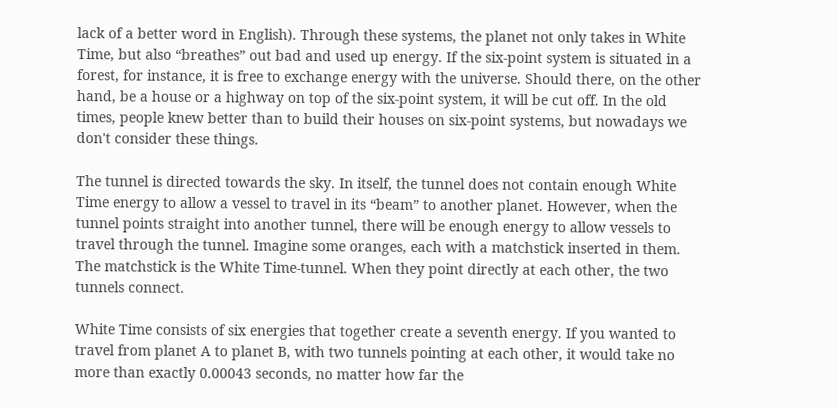lack of a better word in English). Through these systems, the planet not only takes in White Time, but also “breathes” out bad and used up energy. If the six-point system is situated in a forest, for instance, it is free to exchange energy with the universe. Should there, on the other hand, be a house or a highway on top of the six-point system, it will be cut off. In the old times, people knew better than to build their houses on six-point systems, but nowadays we don't consider these things.

The tunnel is directed towards the sky. In itself, the tunnel does not contain enough White Time energy to allow a vessel to travel in its “beam” to another planet. However, when the tunnel points straight into another tunnel, there will be enough energy to allow vessels to travel through the tunnel. Imagine some oranges, each with a matchstick inserted in them. The matchstick is the White Time-tunnel. When they point directly at each other, the two tunnels connect.

White Time consists of six energies that together create a seventh energy. If you wanted to travel from planet A to planet B, with two tunnels pointing at each other, it would take no more than exactly 0.00043 seconds, no matter how far the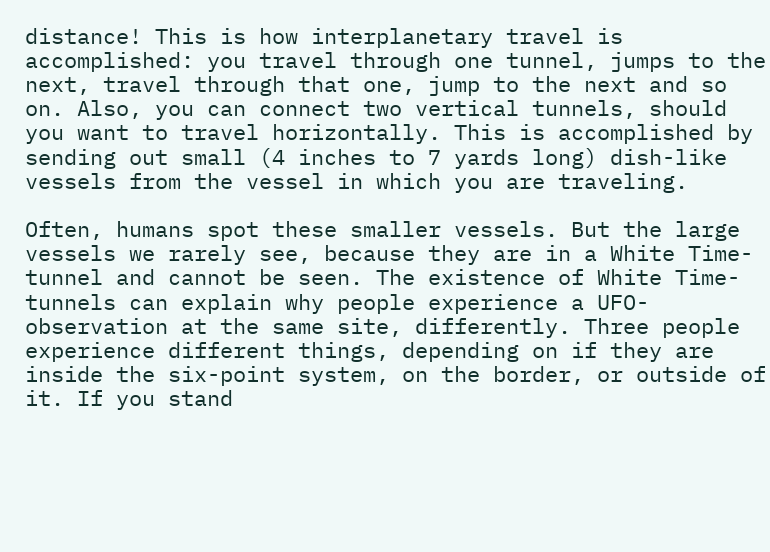distance! This is how interplanetary travel is accomplished: you travel through one tunnel, jumps to the next, travel through that one, jump to the next and so on. Also, you can connect two vertical tunnels, should you want to travel horizontally. This is accomplished by sending out small (4 inches to 7 yards long) dish-like vessels from the vessel in which you are traveling.

Often, humans spot these smaller vessels. But the large vessels we rarely see, because they are in a White Time-tunnel and cannot be seen. The existence of White Time-tunnels can explain why people experience a UFO-observation at the same site, differently. Three people experience different things, depending on if they are inside the six-point system, on the border, or outside of it. If you stand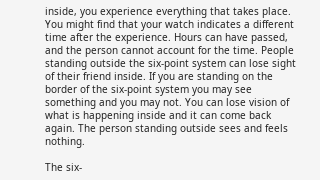inside, you experience everything that takes place. You might find that your watch indicates a different time after the experience. Hours can have passed, and the person cannot account for the time. People standing outside the six-point system can lose sight of their friend inside. If you are standing on the border of the six-point system you may see something and you may not. You can lose vision of what is happening inside and it can come back again. The person standing outside sees and feels nothing.

The six-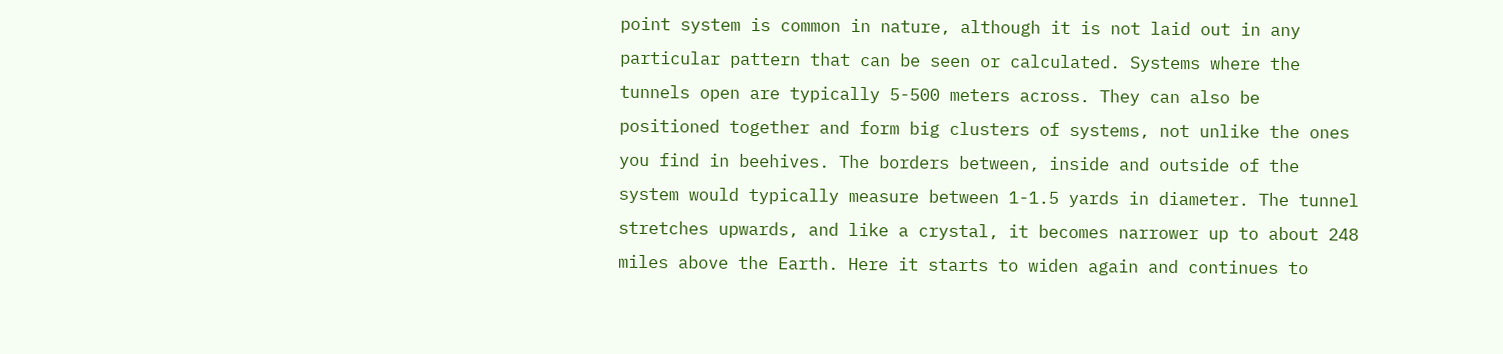point system is common in nature, although it is not laid out in any particular pattern that can be seen or calculated. Systems where the tunnels open are typically 5-500 meters across. They can also be positioned together and form big clusters of systems, not unlike the ones you find in beehives. The borders between, inside and outside of the system would typically measure between 1-1.5 yards in diameter. The tunnel stretches upwards, and like a crystal, it becomes narrower up to about 248 miles above the Earth. Here it starts to widen again and continues to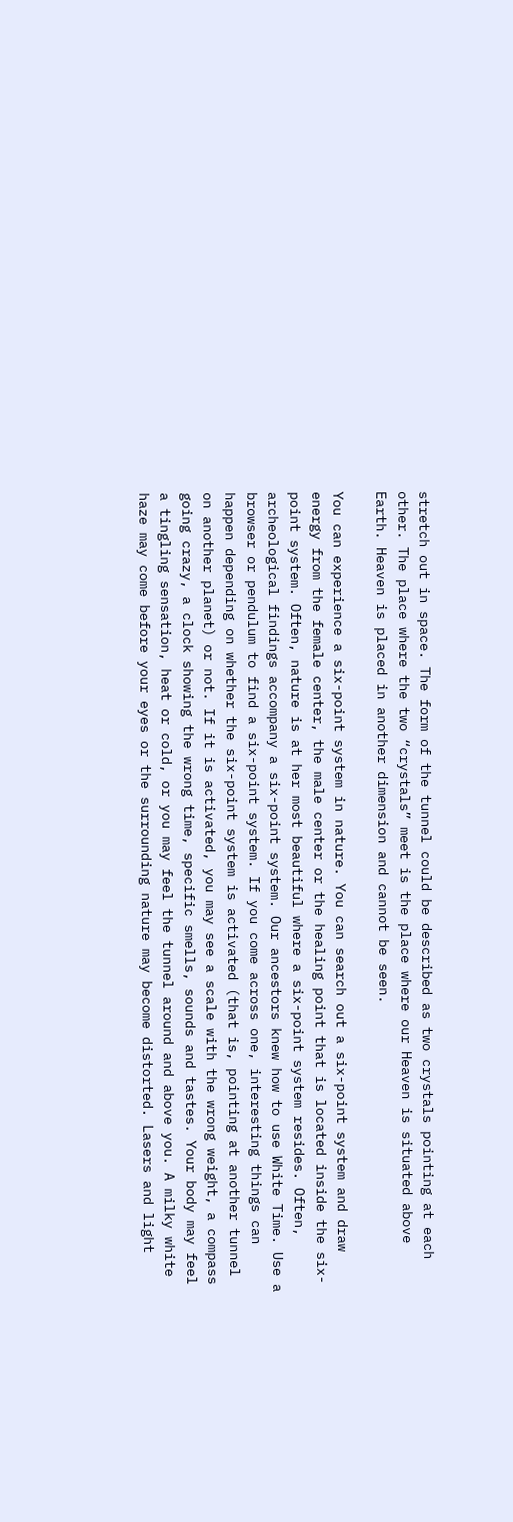stretch out in space. The form of the tunnel could be described as two crystals pointing at each other. The place where the two “crystals” meet is the place where our Heaven is situated above Earth. Heaven is placed in another dimension and cannot be seen.

You can experience a six-point system in nature. You can search out a six-point system and draw energy from the female center, the male center or the healing point that is located inside the six-point system. Often, nature is at her most beautiful where a six-point system resides. Often, archeological findings accompany a six-point system. Our ancestors knew how to use White Time. Use a browser or pendulum to find a six-point system. If you come across one, interesting things can happen depending on whether the six-point system is activated (that is, pointing at another tunnel on another planet) or not. If it is activated, you may see a scale with the wrong weight, a compass going crazy, a clock showing the wrong time, specific smells, sounds and tastes. Your body may feel a tingling sensation, heat or cold, or you may feel the tunnel around and above you. A milky white haze may come before your eyes or the surrounding nature may become distorted. Lasers and light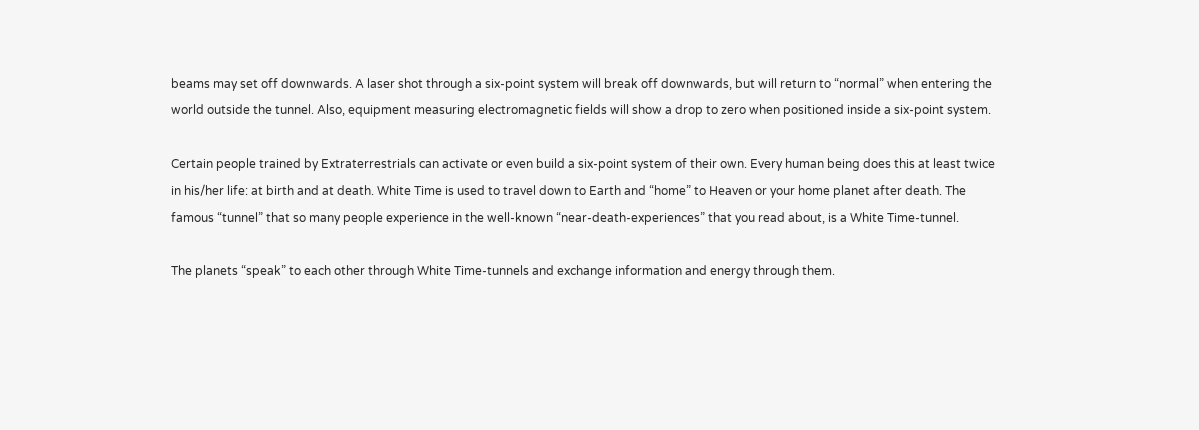beams may set off downwards. A laser shot through a six-point system will break off downwards, but will return to “normal” when entering the world outside the tunnel. Also, equipment measuring electromagnetic fields will show a drop to zero when positioned inside a six-point system.

Certain people trained by Extraterrestrials can activate or even build a six-point system of their own. Every human being does this at least twice in his/her life: at birth and at death. White Time is used to travel down to Earth and “home” to Heaven or your home planet after death. The famous “tunnel” that so many people experience in the well-known “near-death-experiences” that you read about, is a White Time-tunnel.

The planets “speak” to each other through White Time-tunnels and exchange information and energy through them.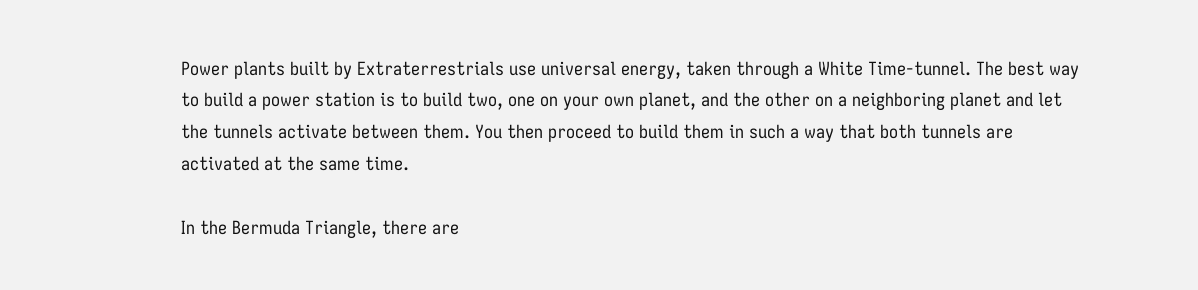Power plants built by Extraterrestrials use universal energy, taken through a White Time-tunnel. The best way to build a power station is to build two, one on your own planet, and the other on a neighboring planet and let the tunnels activate between them. You then proceed to build them in such a way that both tunnels are activated at the same time.

In the Bermuda Triangle, there are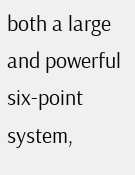both a large and powerful six-point system,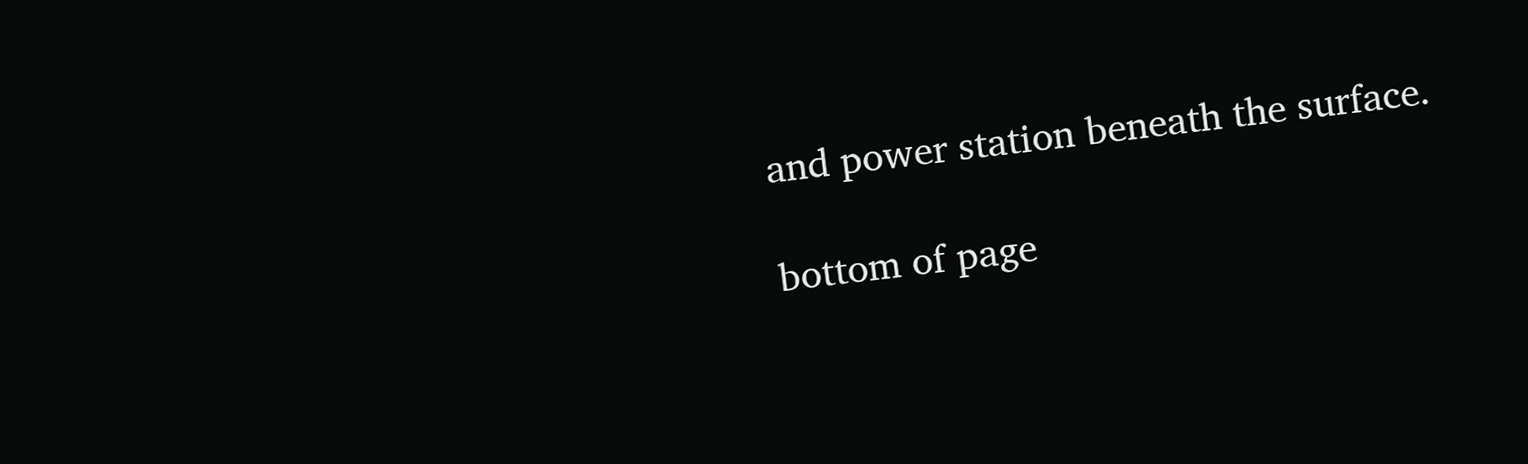and power station beneath the surface.

bottom of page